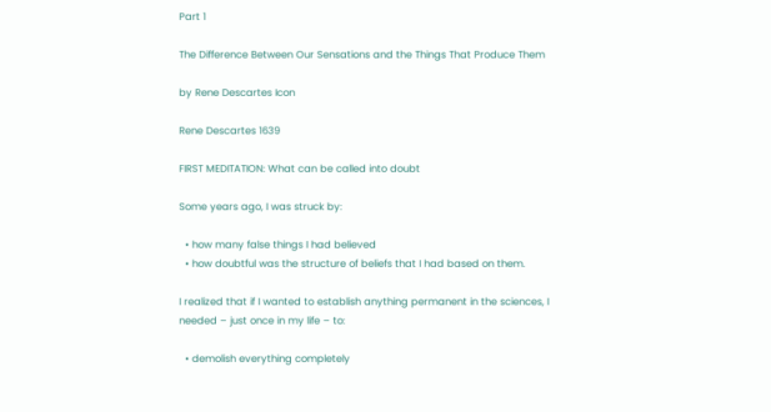Part 1

The Difference Between Our Sensations and the Things That Produce Them

by Rene Descartes Icon

Rene Descartes 1639

FIRST MEDITATION: What can be called into doubt

Some years ago, I was struck by:

  • how many false things I had believed
  • how doubtful was the structure of beliefs that I had based on them.

I realized that if I wanted to establish anything permanent in the sciences, I needed – just once in my life – to:

  • demolish everything completely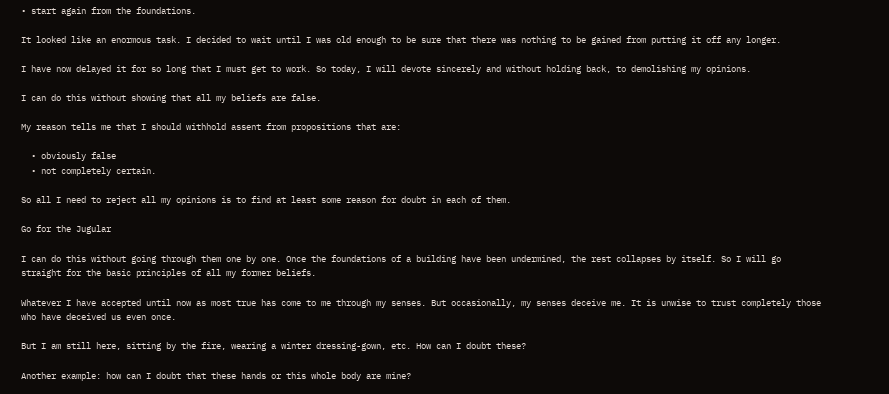• start again from the foundations.

It looked like an enormous task. I decided to wait until I was old enough to be sure that there was nothing to be gained from putting it off any longer.

I have now delayed it for so long that I must get to work. So today, I will devote sincerely and without holding back, to demolishing my opinions.

I can do this without showing that all my beliefs are false.

My reason tells me that I should withhold assent from propositions that are:

  • obviously false
  • not completely certain.

So all I need to reject all my opinions is to find at least some reason for doubt in each of them.

Go for the Jugular

I can do this without going through them one by one. Once the foundations of a building have been undermined, the rest collapses by itself. So I will go straight for the basic principles of all my former beliefs.

Whatever I have accepted until now as most true has come to me through my senses. But occasionally, my senses deceive me. It is unwise to trust completely those who have deceived us even once.

But I am still here, sitting by the fire, wearing a winter dressing-gown, etc. How can I doubt these?

Another example: how can I doubt that these hands or this whole body are mine?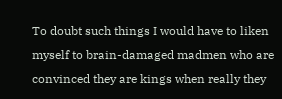To doubt such things I would have to liken myself to brain-damaged madmen who are convinced they are kings when really they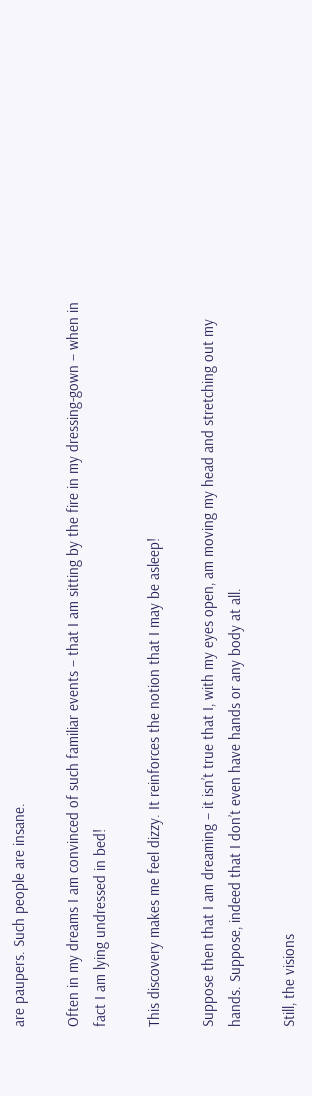are paupers. Such people are insane.

Often in my dreams I am convinced of such familiar events – that I am sitting by the fire in my dressing-gown – when in fact I am lying undressed in bed!

This discovery makes me feel dizzy. It reinforces the notion that I may be asleep!

Suppose then that I am dreaming – it isn’t true that I, with my eyes open, am moving my head and stretching out my hands. Suppose, indeed that I don’t even have hands or any body at all.

Still, the visions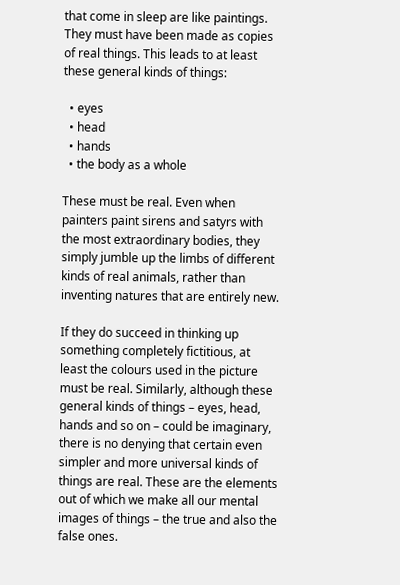that come in sleep are like paintings. They must have been made as copies of real things. This leads to at least these general kinds of things:

  • eyes
  • head
  • hands
  • the body as a whole

These must be real. Even when painters paint sirens and satyrs with the most extraordinary bodies, they simply jumble up the limbs of different kinds of real animals, rather than inventing natures that are entirely new.

If they do succeed in thinking up something completely fictitious, at least the colours used in the picture must be real. Similarly, although these general kinds of things – eyes, head, hands and so on – could be imaginary, there is no denying that certain even simpler and more universal kinds of things are real. These are the elements out of which we make all our mental images of things – the true and also the false ones.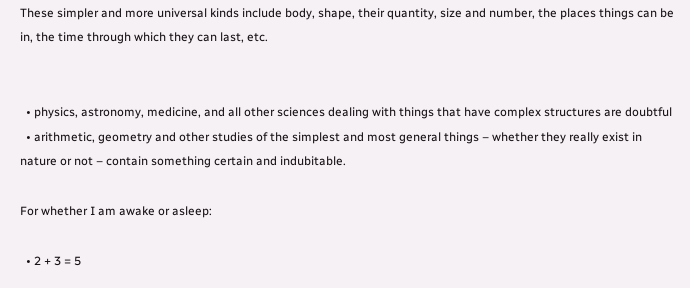These simpler and more universal kinds include body, shape, their quantity, size and number, the places things can be in, the time through which they can last, etc.


  • physics, astronomy, medicine, and all other sciences dealing with things that have complex structures are doubtful
  • arithmetic, geometry and other studies of the simplest and most general things – whether they really exist in nature or not – contain something certain and indubitable.

For whether I am awake or asleep:

  • 2 + 3 = 5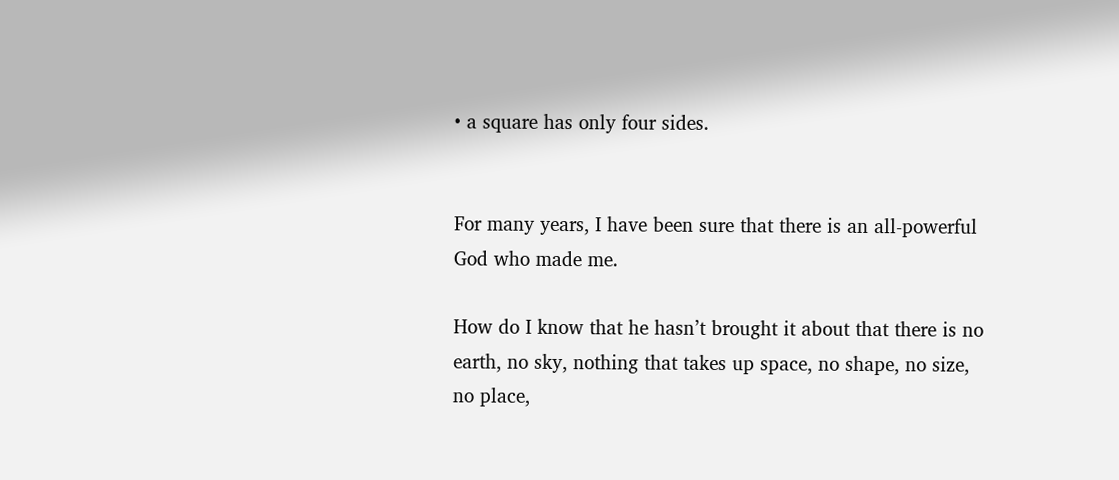• a square has only four sides.


For many years, I have been sure that there is an all-powerful God who made me.

How do I know that he hasn’t brought it about that there is no earth, no sky, nothing that takes up space, no shape, no size, no place,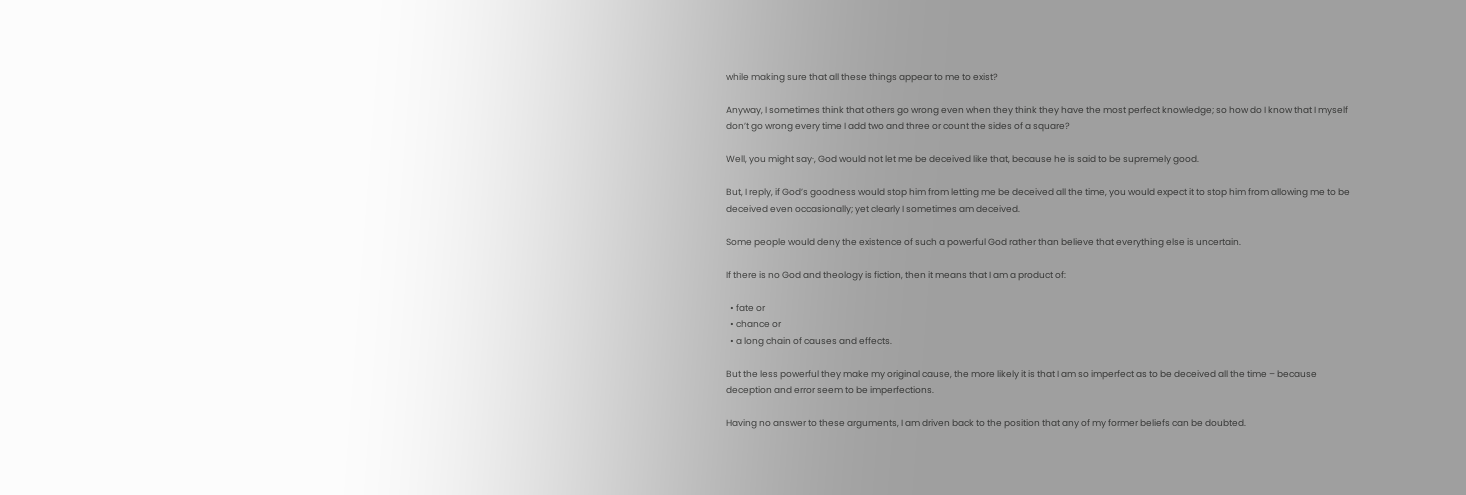while making sure that all these things appear to me to exist?

Anyway, I sometimes think that others go wrong even when they think they have the most perfect knowledge; so how do I know that I myself don’t go wrong every time I add two and three or count the sides of a square?

Well, you might say·, God would not let me be deceived like that, because he is said to be supremely good.

But, I reply, if God’s goodness would stop him from letting me be deceived all the time, you would expect it to stop him from allowing me to be deceived even occasionally; yet clearly I sometimes am deceived.

Some people would deny the existence of such a powerful God rather than believe that everything else is uncertain.

If there is no God and theology is fiction, then it means that I am a product of:

  • fate or
  • chance or
  • a long chain of causes and effects.

But the less powerful they make my original cause, the more likely it is that I am so imperfect as to be deceived all the time – because deception and error seem to be imperfections.

Having no answer to these arguments, I am driven back to the position that any of my former beliefs can be doubted.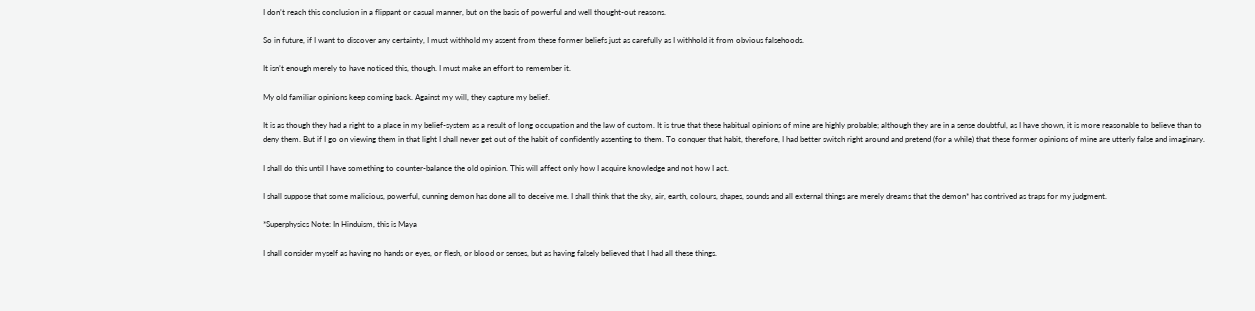I don’t reach this conclusion in a flippant or casual manner, but on the basis of powerful and well thought-out reasons.

So in future, if I want to discover any certainty, I must withhold my assent from these former beliefs just as carefully as I withhold it from obvious falsehoods.

It isn’t enough merely to have noticed this, though. I must make an effort to remember it.

My old familiar opinions keep coming back. Against my will, they capture my belief.

It is as though they had a right to a place in my belief-system as a result of long occupation and the law of custom. It is true that these habitual opinions of mine are highly probable; although they are in a sense doubtful, as I have shown, it is more reasonable to believe than to deny them. But if I go on viewing them in that light I shall never get out of the habit of confidently assenting to them. To conquer that habit, therefore, I had better switch right around and pretend (for a while) that these former opinions of mine are utterly false and imaginary.

I shall do this until I have something to counter-balance the old opinion. This will affect only how I acquire knowledge and not how I act.

I shall suppose that some malicious, powerful, cunning demon has done all to deceive me. I shall think that the sky, air, earth, colours, shapes, sounds and all external things are merely dreams that the demon* has contrived as traps for my judgment.

*Superphysics Note: In Hinduism, this is Maya

I shall consider myself as having no hands or eyes, or flesh, or blood or senses, but as having falsely believed that I had all these things.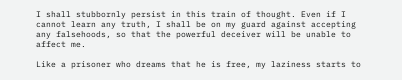I shall stubbornly persist in this train of thought. Even if I cannot learn any truth, I shall be on my guard against accepting any falsehoods, so that the powerful deceiver will be unable to affect me.

Like a prisoner who dreams that he is free, my laziness starts to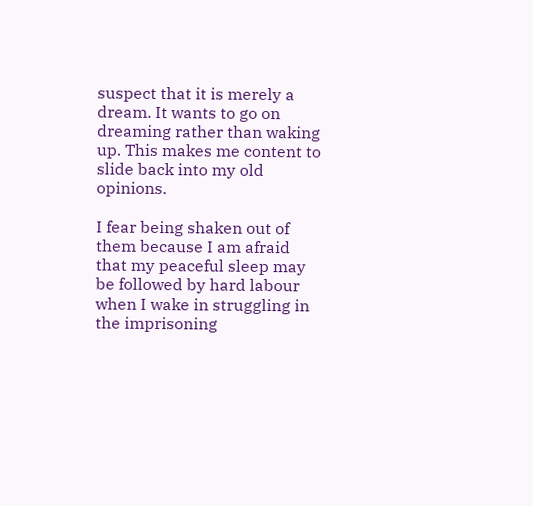suspect that it is merely a dream. It wants to go on dreaming rather than waking up. This makes me content to slide back into my old opinions.

I fear being shaken out of them because I am afraid that my peaceful sleep may be followed by hard labour when I wake in struggling in the imprisoning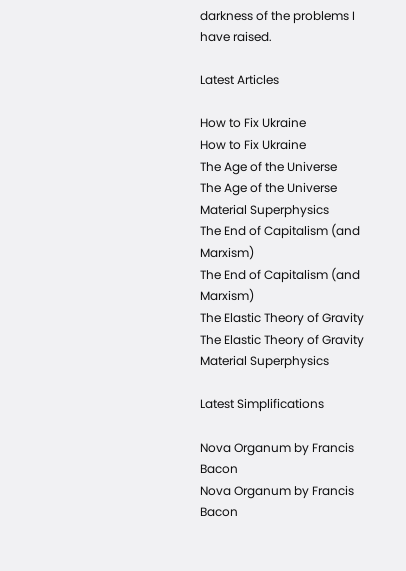darkness of the problems I have raised.

Latest Articles

How to Fix Ukraine
How to Fix Ukraine
The Age of the Universe
The Age of the Universe
Material Superphysics
The End of Capitalism (and Marxism)
The End of Capitalism (and Marxism)
The Elastic Theory of Gravity
The Elastic Theory of Gravity
Material Superphysics

Latest Simplifications

Nova Organum by Francis Bacon
Nova Organum by Francis Bacon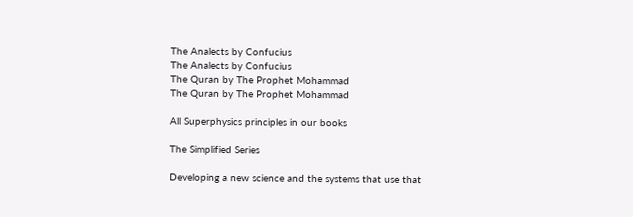The Analects by Confucius
The Analects by Confucius
The Quran by The Prophet Mohammad
The Quran by The Prophet Mohammad

All Superphysics principles in our books

The Simplified Series

Developing a new science and the systems that use that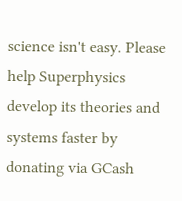science isn't easy. Please help Superphysics develop its theories and systems faster by donating via GCash